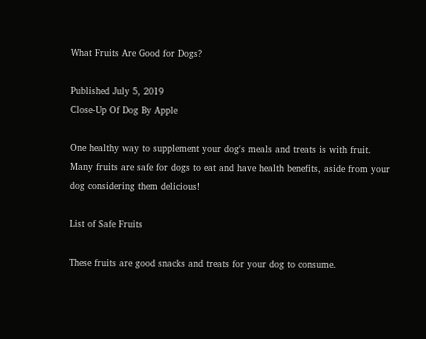What Fruits Are Good for Dogs?

Published July 5, 2019
Close-Up Of Dog By Apple

One healthy way to supplement your dog's meals and treats is with fruit. Many fruits are safe for dogs to eat and have health benefits, aside from your dog considering them delicious!

List of Safe Fruits

These fruits are good snacks and treats for your dog to consume.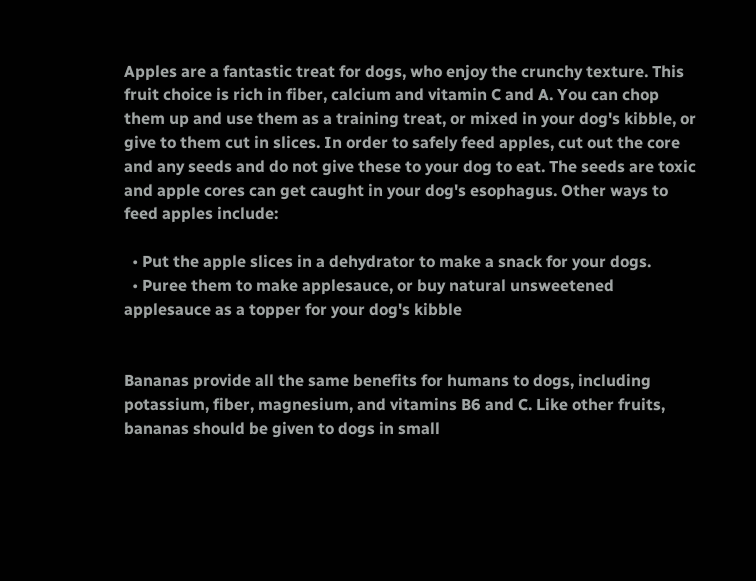Apples are a fantastic treat for dogs, who enjoy the crunchy texture. This fruit choice is rich in fiber, calcium and vitamin C and A. You can chop them up and use them as a training treat, or mixed in your dog's kibble, or give to them cut in slices. In order to safely feed apples, cut out the core and any seeds and do not give these to your dog to eat. The seeds are toxic and apple cores can get caught in your dog's esophagus. Other ways to feed apples include:

  • Put the apple slices in a dehydrator to make a snack for your dogs.
  • Puree them to make applesauce, or buy natural unsweetened applesauce as a topper for your dog's kibble


Bananas provide all the same benefits for humans to dogs, including potassium, fiber, magnesium, and vitamins B6 and C. Like other fruits, bananas should be given to dogs in small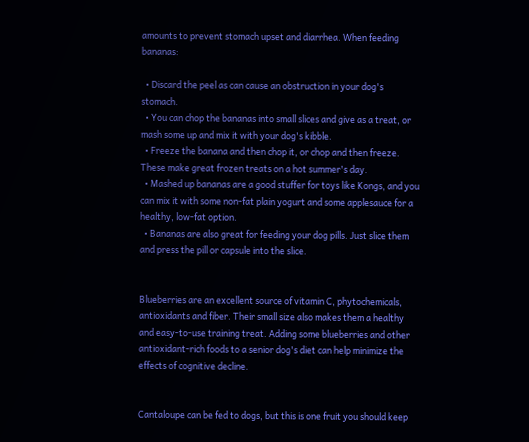amounts to prevent stomach upset and diarrhea. When feeding bananas:

  • Discard the peel as can cause an obstruction in your dog's stomach.
  • You can chop the bananas into small slices and give as a treat, or mash some up and mix it with your dog's kibble.
  • Freeze the banana and then chop it, or chop and then freeze. These make great frozen treats on a hot summer's day.
  • Mashed up bananas are a good stuffer for toys like Kongs, and you can mix it with some non-fat plain yogurt and some applesauce for a healthy, low-fat option.
  • Bananas are also great for feeding your dog pills. Just slice them and press the pill or capsule into the slice.


Blueberries are an excellent source of vitamin C, phytochemicals, antioxidants and fiber. Their small size also makes them a healthy and easy-to-use training treat. Adding some blueberries and other antioxidant-rich foods to a senior dog's diet can help minimize the effects of cognitive decline.


Cantaloupe can be fed to dogs, but this is one fruit you should keep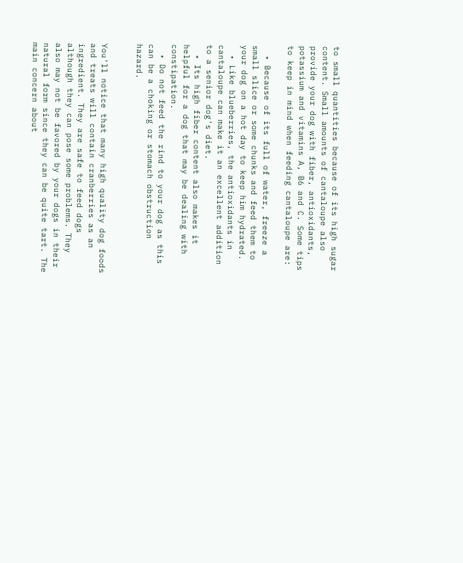to small quantities because of its high sugar content. Small amounts of cantaloupe also provide your dog with fiber, antioxidants, potassium and vitamins A, B6 and C. Some tips to keep in mind when feeding cantaloupe are:

  • Because of its full of water, freeze a small slice or some chunks and feed them to your dog on a hot day to keep him hydrated.
  • Like blueberries, the antioxidants in cantaloupe can make it an excellent addition to a senior dog's diet.
  • Its high fiber content also makes it helpful for a dog that may be dealing with constipation.
  • Do not feed the rind to your dog as this can be a choking or stomach obstruction hazard.


You'll notice that many high quality dog foods and treats will contain cranberries as an ingredient. They are safe to feed dogs although they can pose some problems. They also may not be favored by your dogs in their natural form since they can be quite tart. The main concern about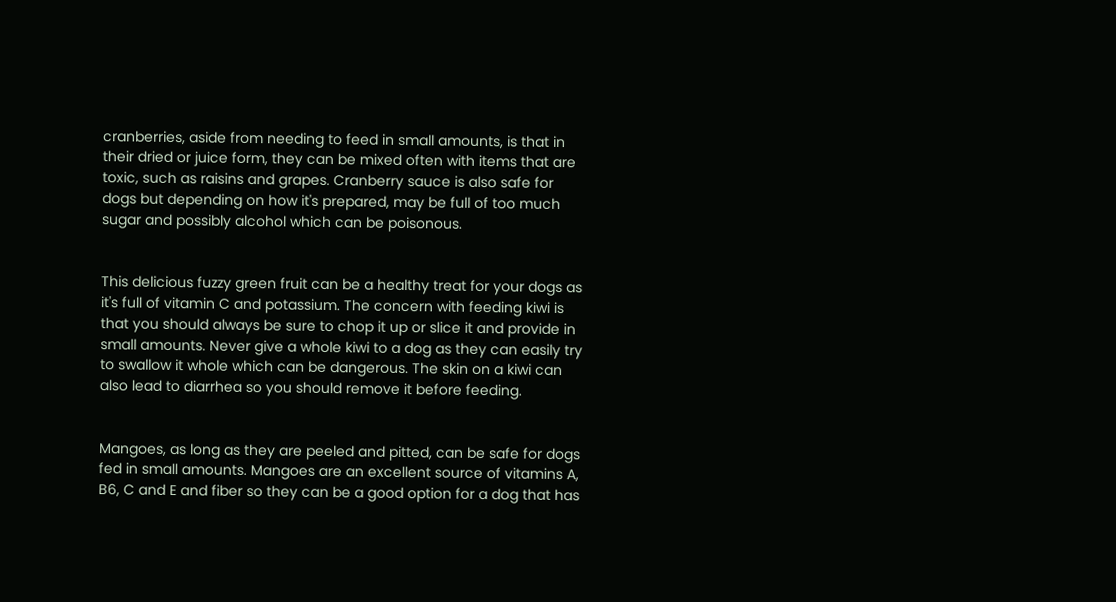cranberries, aside from needing to feed in small amounts, is that in their dried or juice form, they can be mixed often with items that are toxic, such as raisins and grapes. Cranberry sauce is also safe for dogs but depending on how it's prepared, may be full of too much sugar and possibly alcohol which can be poisonous.


This delicious fuzzy green fruit can be a healthy treat for your dogs as it's full of vitamin C and potassium. The concern with feeding kiwi is that you should always be sure to chop it up or slice it and provide in small amounts. Never give a whole kiwi to a dog as they can easily try to swallow it whole which can be dangerous. The skin on a kiwi can also lead to diarrhea so you should remove it before feeding.


Mangoes, as long as they are peeled and pitted, can be safe for dogs fed in small amounts. Mangoes are an excellent source of vitamins A, B6, C and E and fiber so they can be a good option for a dog that has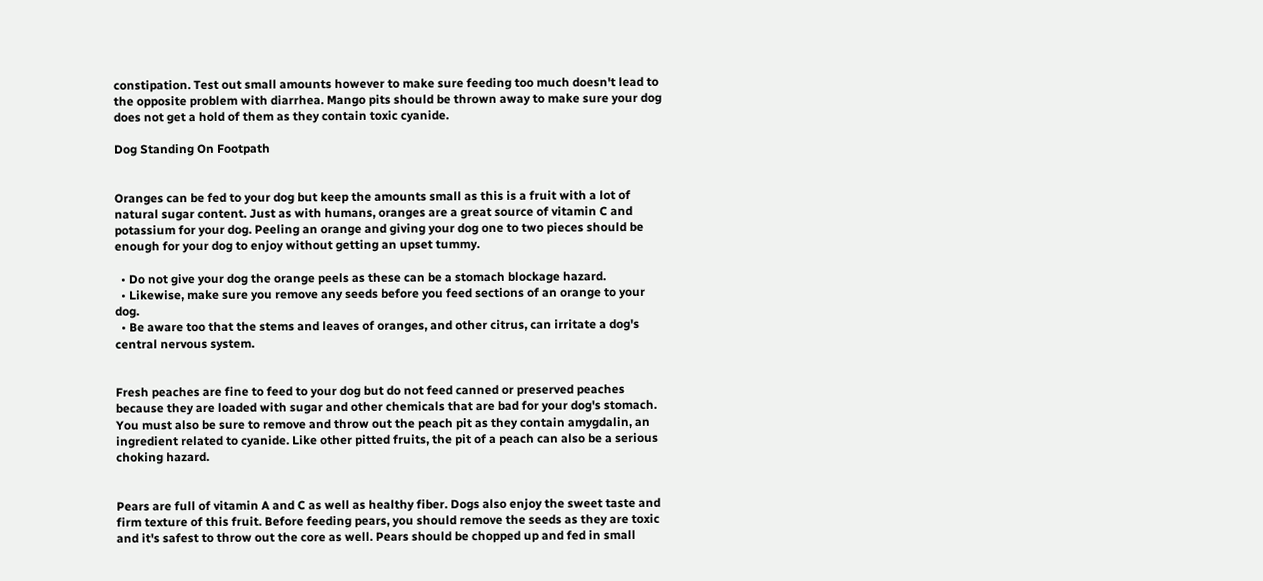constipation. Test out small amounts however to make sure feeding too much doesn't lead to the opposite problem with diarrhea. Mango pits should be thrown away to make sure your dog does not get a hold of them as they contain toxic cyanide.

Dog Standing On Footpath


Oranges can be fed to your dog but keep the amounts small as this is a fruit with a lot of natural sugar content. Just as with humans, oranges are a great source of vitamin C and potassium for your dog. Peeling an orange and giving your dog one to two pieces should be enough for your dog to enjoy without getting an upset tummy.

  • Do not give your dog the orange peels as these can be a stomach blockage hazard.
  • Likewise, make sure you remove any seeds before you feed sections of an orange to your dog.
  • Be aware too that the stems and leaves of oranges, and other citrus, can irritate a dog's central nervous system.


Fresh peaches are fine to feed to your dog but do not feed canned or preserved peaches because they are loaded with sugar and other chemicals that are bad for your dog's stomach. You must also be sure to remove and throw out the peach pit as they contain amygdalin, an ingredient related to cyanide. Like other pitted fruits, the pit of a peach can also be a serious choking hazard.


Pears are full of vitamin A and C as well as healthy fiber. Dogs also enjoy the sweet taste and firm texture of this fruit. Before feeding pears, you should remove the seeds as they are toxic and it's safest to throw out the core as well. Pears should be chopped up and fed in small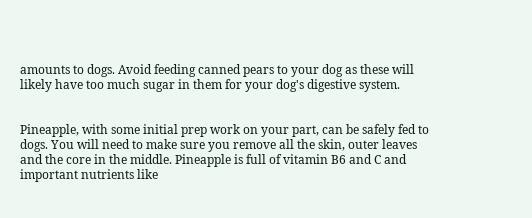amounts to dogs. Avoid feeding canned pears to your dog as these will likely have too much sugar in them for your dog's digestive system.


Pineapple, with some initial prep work on your part, can be safely fed to dogs. You will need to make sure you remove all the skin, outer leaves and the core in the middle. Pineapple is full of vitamin B6 and C and important nutrients like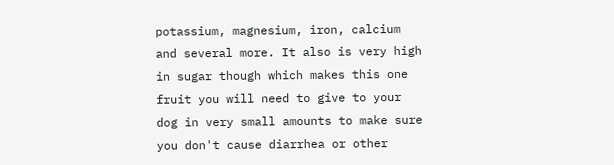potassium, magnesium, iron, calcium and several more. It also is very high in sugar though which makes this one fruit you will need to give to your dog in very small amounts to make sure you don't cause diarrhea or other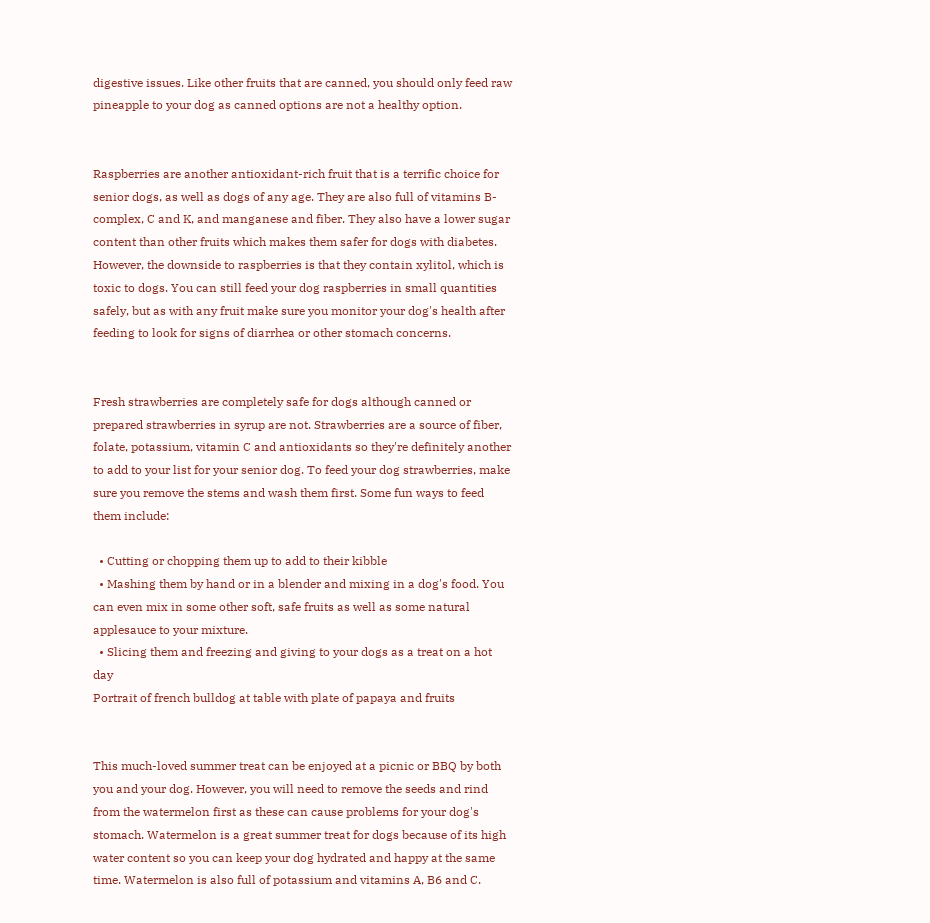digestive issues. Like other fruits that are canned, you should only feed raw pineapple to your dog as canned options are not a healthy option.


Raspberries are another antioxidant-rich fruit that is a terrific choice for senior dogs, as well as dogs of any age. They are also full of vitamins B-complex, C and K, and manganese and fiber. They also have a lower sugar content than other fruits which makes them safer for dogs with diabetes. However, the downside to raspberries is that they contain xylitol, which is toxic to dogs. You can still feed your dog raspberries in small quantities safely, but as with any fruit make sure you monitor your dog's health after feeding to look for signs of diarrhea or other stomach concerns.


Fresh strawberries are completely safe for dogs although canned or prepared strawberries in syrup are not. Strawberries are a source of fiber, folate, potassium, vitamin C and antioxidants so they're definitely another to add to your list for your senior dog. To feed your dog strawberries, make sure you remove the stems and wash them first. Some fun ways to feed them include:

  • Cutting or chopping them up to add to their kibble
  • Mashing them by hand or in a blender and mixing in a dog's food. You can even mix in some other soft, safe fruits as well as some natural applesauce to your mixture.
  • Slicing them and freezing and giving to your dogs as a treat on a hot day
Portrait of french bulldog at table with plate of papaya and fruits


This much-loved summer treat can be enjoyed at a picnic or BBQ by both you and your dog. However, you will need to remove the seeds and rind from the watermelon first as these can cause problems for your dog's stomach. Watermelon is a great summer treat for dogs because of its high water content so you can keep your dog hydrated and happy at the same time. Watermelon is also full of potassium and vitamins A, B6 and C.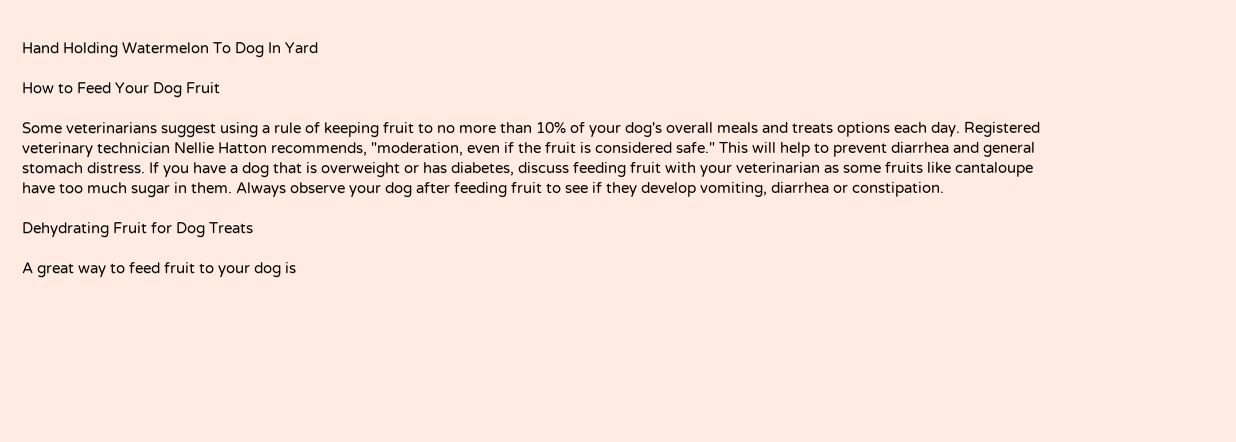Hand Holding Watermelon To Dog In Yard

How to Feed Your Dog Fruit

Some veterinarians suggest using a rule of keeping fruit to no more than 10% of your dog's overall meals and treats options each day. Registered veterinary technician Nellie Hatton recommends, "moderation, even if the fruit is considered safe." This will help to prevent diarrhea and general stomach distress. If you have a dog that is overweight or has diabetes, discuss feeding fruit with your veterinarian as some fruits like cantaloupe have too much sugar in them. Always observe your dog after feeding fruit to see if they develop vomiting, diarrhea or constipation.

Dehydrating Fruit for Dog Treats

A great way to feed fruit to your dog is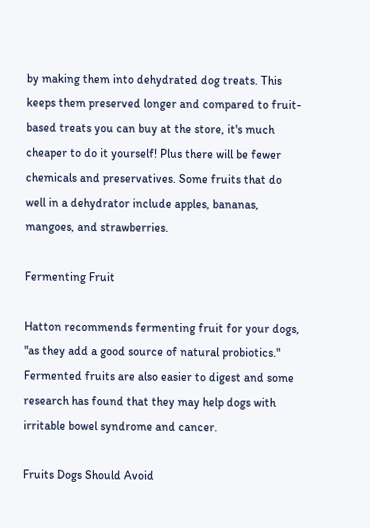by making them into dehydrated dog treats. This keeps them preserved longer and compared to fruit-based treats you can buy at the store, it's much cheaper to do it yourself! Plus there will be fewer chemicals and preservatives. Some fruits that do well in a dehydrator include apples, bananas, mangoes, and strawberries.

Fermenting Fruit

Hatton recommends fermenting fruit for your dogs, "as they add a good source of natural probiotics." Fermented fruits are also easier to digest and some research has found that they may help dogs with irritable bowel syndrome and cancer.

Fruits Dogs Should Avoid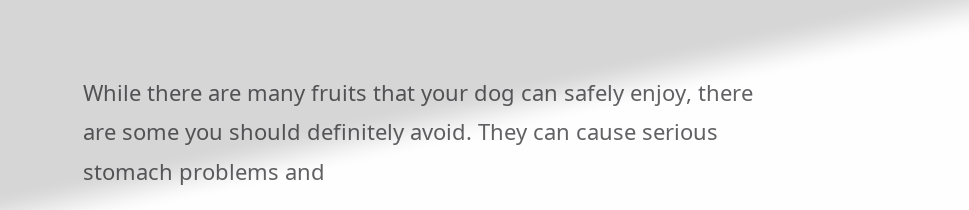While there are many fruits that your dog can safely enjoy, there are some you should definitely avoid. They can cause serious stomach problems and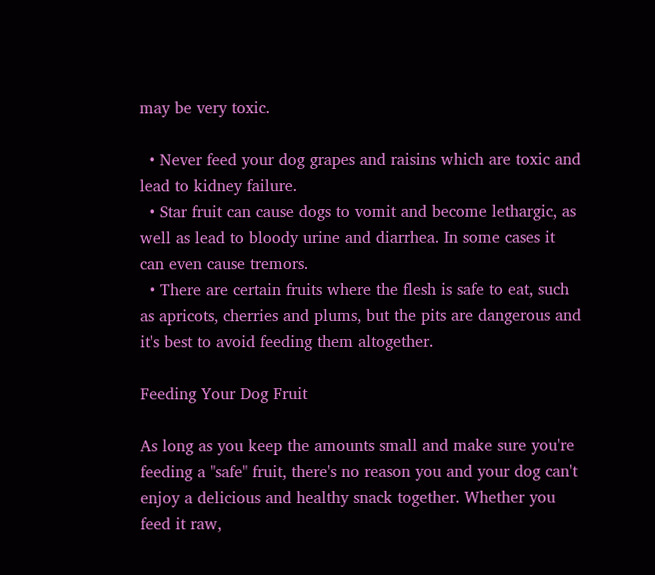may be very toxic.

  • Never feed your dog grapes and raisins which are toxic and lead to kidney failure.
  • Star fruit can cause dogs to vomit and become lethargic, as well as lead to bloody urine and diarrhea. In some cases it can even cause tremors.
  • There are certain fruits where the flesh is safe to eat, such as apricots, cherries and plums, but the pits are dangerous and it's best to avoid feeding them altogether.

Feeding Your Dog Fruit

As long as you keep the amounts small and make sure you're feeding a "safe" fruit, there's no reason you and your dog can't enjoy a delicious and healthy snack together. Whether you feed it raw,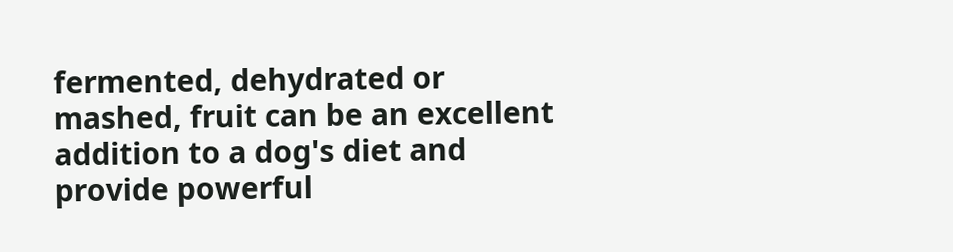fermented, dehydrated or mashed, fruit can be an excellent addition to a dog's diet and provide powerful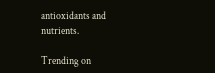antioxidants and nutrients.

Trending on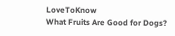LoveToKnow
What Fruits Are Good for Dogs?